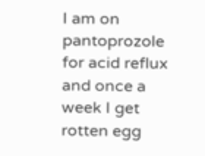I am on pantoprozole for acid reflux and once a week I get rotten egg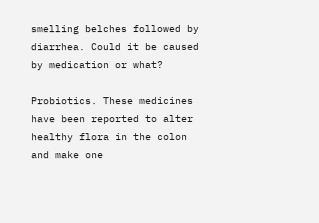smelling belches followed by diarrhea. Could it be caused by medication or what?

Probiotics. These medicines have been reported to alter healthy flora in the colon and make one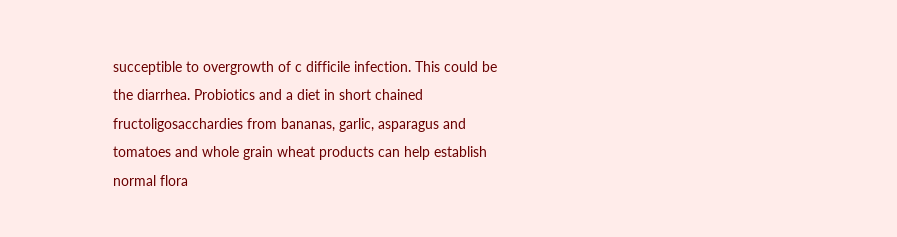succeptible to overgrowth of c difficile infection. This could be the diarrhea. Probiotics and a diet in short chained fructoligosacchardies from bananas, garlic, asparagus and tomatoes and whole grain wheat products can help establish normal flora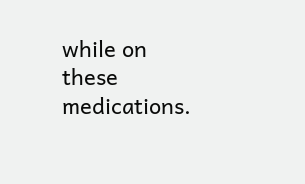while on these medications.